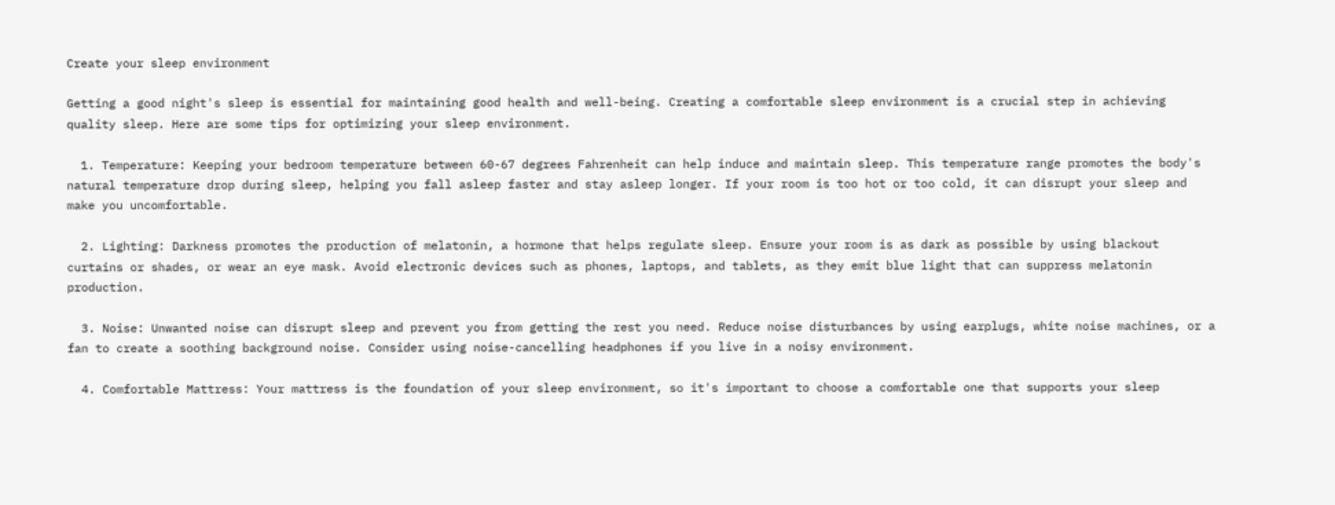Create your sleep environment

Getting a good night's sleep is essential for maintaining good health and well-being. Creating a comfortable sleep environment is a crucial step in achieving quality sleep. Here are some tips for optimizing your sleep environment.

  1. Temperature: Keeping your bedroom temperature between 60-67 degrees Fahrenheit can help induce and maintain sleep. This temperature range promotes the body's natural temperature drop during sleep, helping you fall asleep faster and stay asleep longer. If your room is too hot or too cold, it can disrupt your sleep and make you uncomfortable.

  2. Lighting: Darkness promotes the production of melatonin, a hormone that helps regulate sleep. Ensure your room is as dark as possible by using blackout curtains or shades, or wear an eye mask. Avoid electronic devices such as phones, laptops, and tablets, as they emit blue light that can suppress melatonin production.

  3. Noise: Unwanted noise can disrupt sleep and prevent you from getting the rest you need. Reduce noise disturbances by using earplugs, white noise machines, or a fan to create a soothing background noise. Consider using noise-cancelling headphones if you live in a noisy environment.

  4. Comfortable Mattress: Your mattress is the foundation of your sleep environment, so it's important to choose a comfortable one that supports your sleep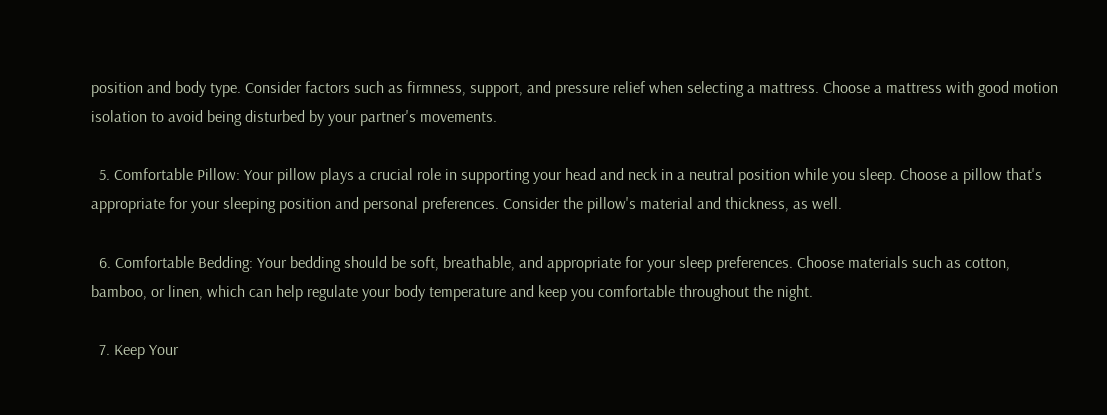position and body type. Consider factors such as firmness, support, and pressure relief when selecting a mattress. Choose a mattress with good motion isolation to avoid being disturbed by your partner's movements.

  5. Comfortable Pillow: Your pillow plays a crucial role in supporting your head and neck in a neutral position while you sleep. Choose a pillow that's appropriate for your sleeping position and personal preferences. Consider the pillow's material and thickness, as well.

  6. Comfortable Bedding: Your bedding should be soft, breathable, and appropriate for your sleep preferences. Choose materials such as cotton, bamboo, or linen, which can help regulate your body temperature and keep you comfortable throughout the night.

  7. Keep Your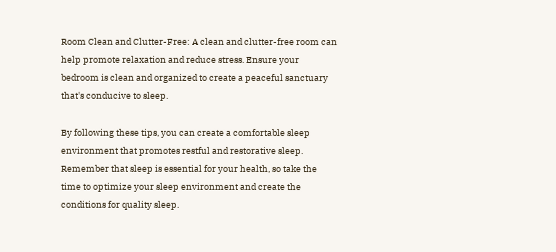Room Clean and Clutter-Free: A clean and clutter-free room can help promote relaxation and reduce stress. Ensure your bedroom is clean and organized to create a peaceful sanctuary that's conducive to sleep.

By following these tips, you can create a comfortable sleep environment that promotes restful and restorative sleep. Remember that sleep is essential for your health, so take the time to optimize your sleep environment and create the conditions for quality sleep.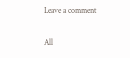Leave a comment

All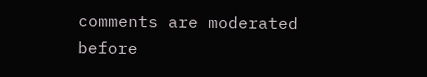comments are moderated before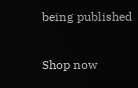being published

Shop now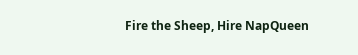Fire the Sheep, Hire NapQueen